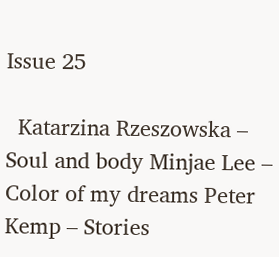Issue 25

  Katarzina Rzeszowska – Soul and body Minjae Lee – Color of my dreams Peter Kemp – Stories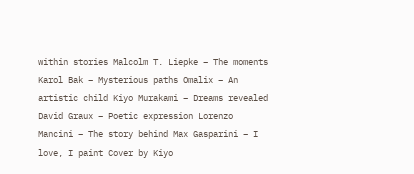within stories Malcolm T. Liepke – The moments Karol Bak – Mysterious paths Omalix – An artistic child Kiyo Murakami – Dreams revealed David Graux – Poetic expression Lorenzo Mancini – The story behind Max Gasparini – I love, I paint Cover by Kiyo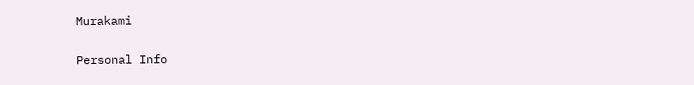Murakami


Personal Info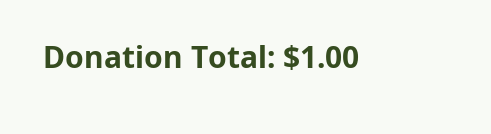Donation Total: $1.00